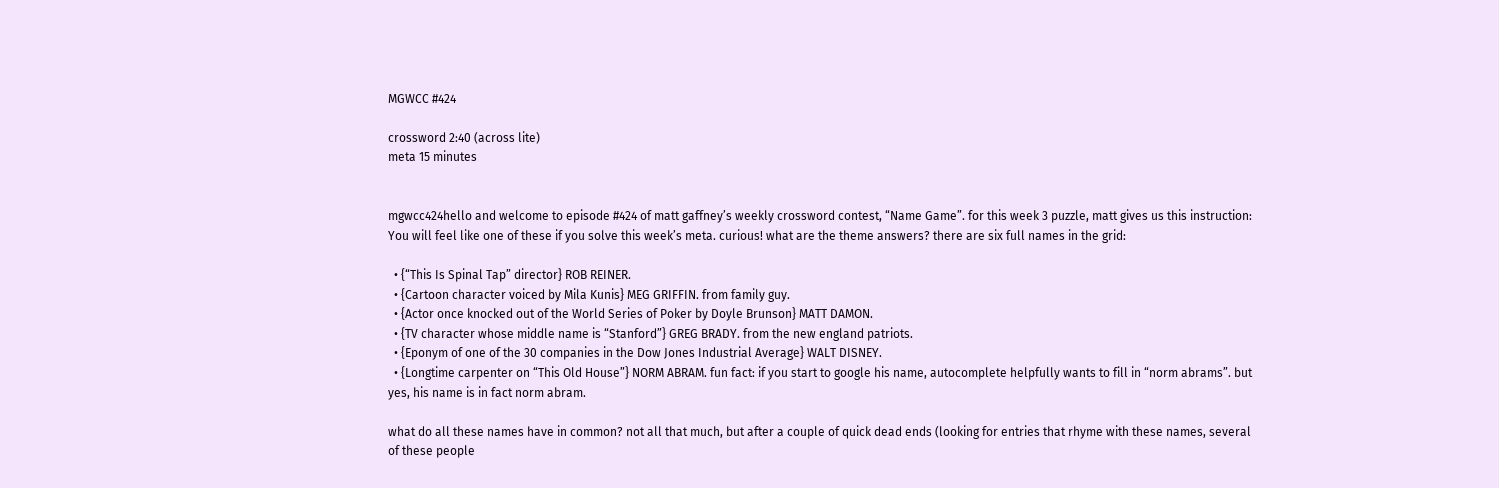MGWCC #424

crossword 2:40 (across lite)
meta 15 minutes


mgwcc424hello and welcome to episode #424 of matt gaffney’s weekly crossword contest, “Name Game”. for this week 3 puzzle, matt gives us this instruction: You will feel like one of these if you solve this week’s meta. curious! what are the theme answers? there are six full names in the grid:

  • {“This Is Spinal Tap” director} ROB REINER.
  • {Cartoon character voiced by Mila Kunis} MEG GRIFFIN. from family guy.
  • {Actor once knocked out of the World Series of Poker by Doyle Brunson} MATT DAMON.
  • {TV character whose middle name is “Stanford”} GREG BRADY. from the new england patriots.
  • {Eponym of one of the 30 companies in the Dow Jones Industrial Average} WALT DISNEY.
  • {Longtime carpenter on “This Old House”} NORM ABRAM. fun fact: if you start to google his name, autocomplete helpfully wants to fill in “norm abrams”. but yes, his name is in fact norm abram.

what do all these names have in common? not all that much, but after a couple of quick dead ends (looking for entries that rhyme with these names, several of these people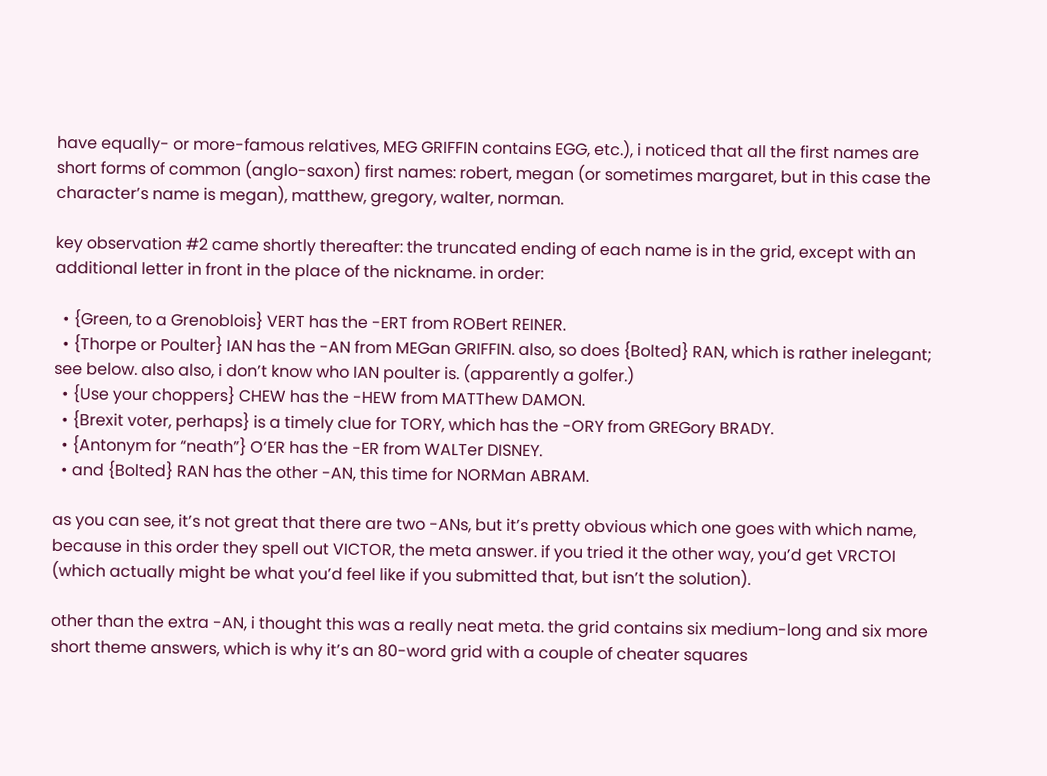have equally- or more-famous relatives, MEG GRIFFIN contains EGG, etc.), i noticed that all the first names are short forms of common (anglo-saxon) first names: robert, megan (or sometimes margaret, but in this case the character’s name is megan), matthew, gregory, walter, norman.

key observation #2 came shortly thereafter: the truncated ending of each name is in the grid, except with an additional letter in front in the place of the nickname. in order:

  • {Green, to a Grenoblois} VERT has the -ERT from ROBert REINER.
  • {Thorpe or Poulter} IAN has the -AN from MEGan GRIFFIN. also, so does {Bolted} RAN, which is rather inelegant; see below. also also, i don’t know who IAN poulter is. (apparently a golfer.)
  • {Use your choppers} CHEW has the -HEW from MATThew DAMON.
  • {Brexit voter, perhaps} is a timely clue for TORY, which has the -ORY from GREGory BRADY.
  • {Antonym for “neath”} O‘ER has the -ER from WALTer DISNEY.
  • and {Bolted} RAN has the other -AN, this time for NORMan ABRAM.

as you can see, it’s not great that there are two -ANs, but it’s pretty obvious which one goes with which name, because in this order they spell out VICTOR, the meta answer. if you tried it the other way, you’d get VRCTOI (which actually might be what you’d feel like if you submitted that, but isn’t the solution).

other than the extra -AN, i thought this was a really neat meta. the grid contains six medium-long and six more short theme answers, which is why it’s an 80-word grid with a couple of cheater squares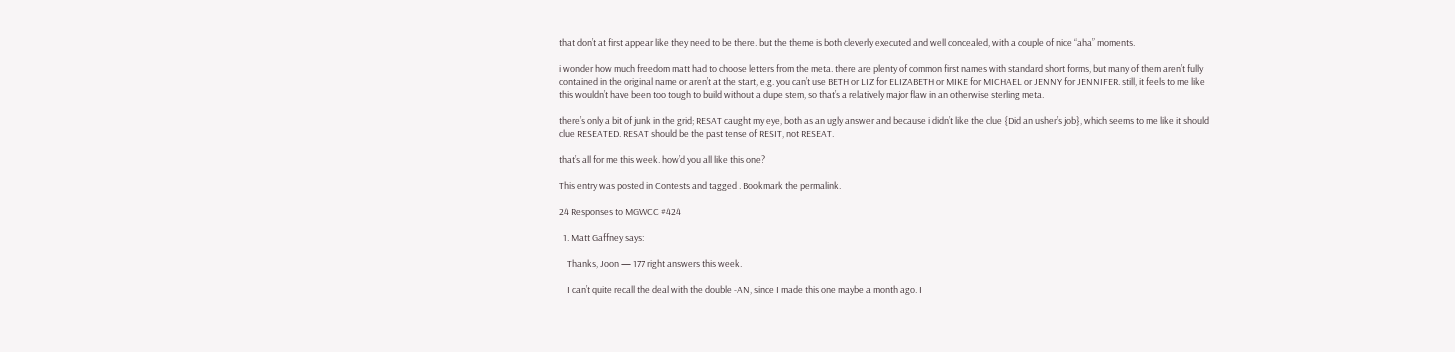that don’t at first appear like they need to be there. but the theme is both cleverly executed and well concealed, with a couple of nice “aha” moments.

i wonder how much freedom matt had to choose letters from the meta. there are plenty of common first names with standard short forms, but many of them aren’t fully contained in the original name or aren’t at the start, e.g. you can’t use BETH or LIZ for ELIZABETH or MIKE for MICHAEL or JENNY for JENNIFER. still, it feels to me like this wouldn’t have been too tough to build without a dupe stem, so that’s a relatively major flaw in an otherwise sterling meta.

there’s only a bit of junk in the grid; RESAT caught my eye, both as an ugly answer and because i didn’t like the clue {Did an usher’s job}, which seems to me like it should clue RESEATED. RESAT should be the past tense of RESIT, not RESEAT.

that’s all for me this week. how’d you all like this one?

This entry was posted in Contests and tagged . Bookmark the permalink.

24 Responses to MGWCC #424

  1. Matt Gaffney says:

    Thanks, Joon — 177 right answers this week.

    I can’t quite recall the deal with the double -AN, since I made this one maybe a month ago. I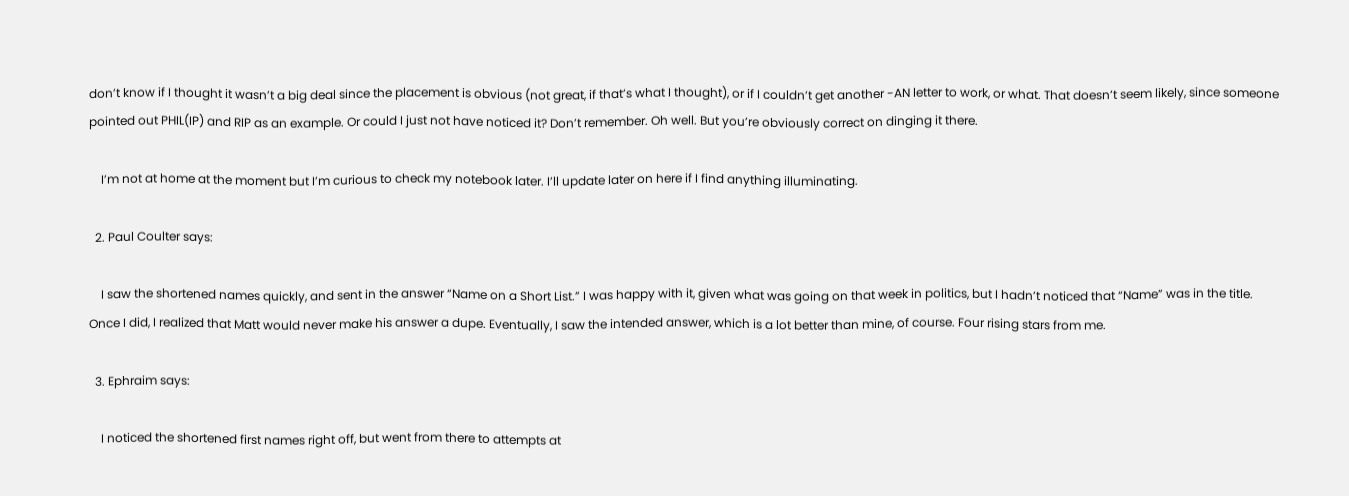don’t know if I thought it wasn’t a big deal since the placement is obvious (not great, if that’s what I thought), or if I couldn’t get another -AN letter to work, or what. That doesn’t seem likely, since someone pointed out PHIL(IP) and RIP as an example. Or could I just not have noticed it? Don’t remember. Oh well. But you’re obviously correct on dinging it there.

    I’m not at home at the moment but I’m curious to check my notebook later. I’ll update later on here if I find anything illuminating.

  2. Paul Coulter says:

    I saw the shortened names quickly, and sent in the answer “Name on a Short List.” I was happy with it, given what was going on that week in politics, but I hadn’t noticed that “Name” was in the title. Once I did, I realized that Matt would never make his answer a dupe. Eventually, I saw the intended answer, which is a lot better than mine, of course. Four rising stars from me.

  3. Ephraim says:

    I noticed the shortened first names right off, but went from there to attempts at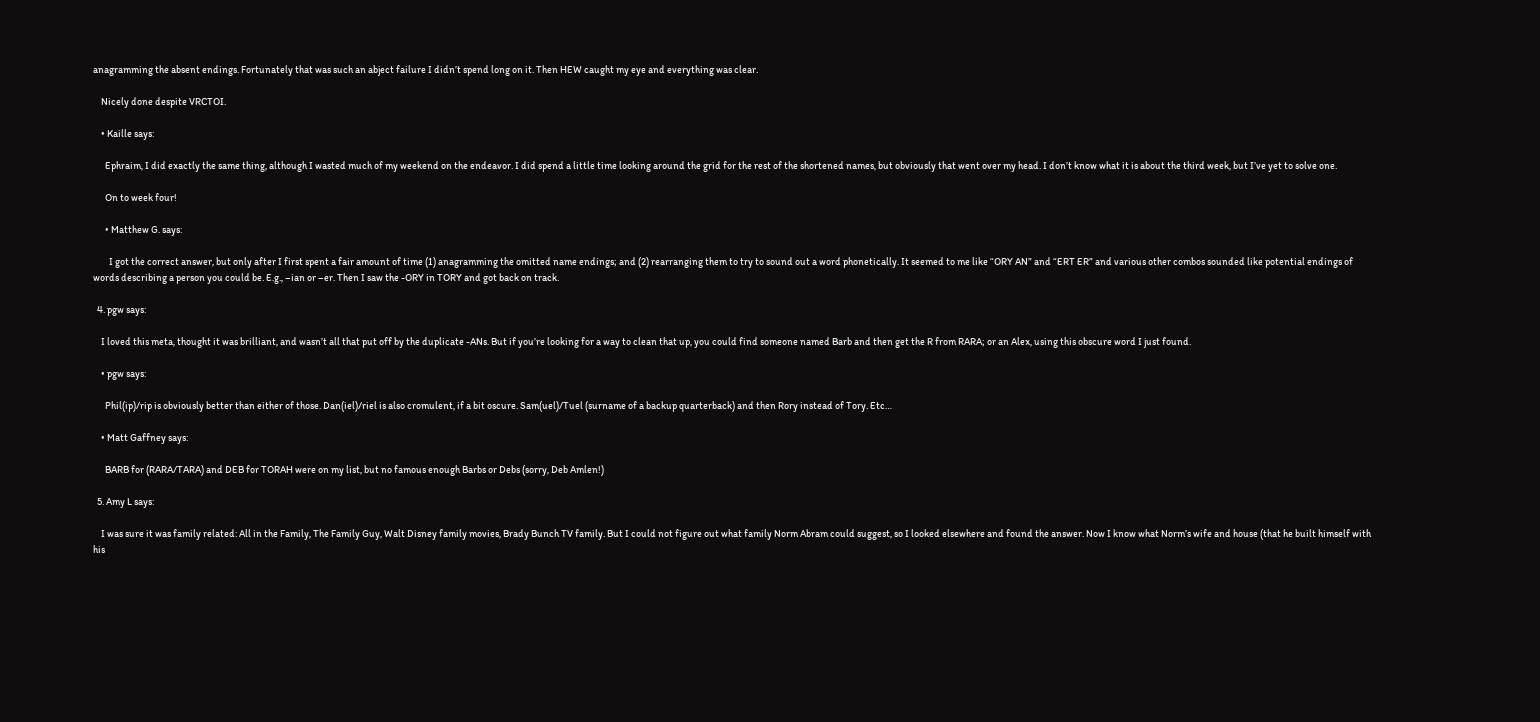anagramming the absent endings. Fortunately that was such an abject failure I didn’t spend long on it. Then HEW caught my eye and everything was clear.

    Nicely done despite VRCTOI.

    • Kaille says:

      Ephraim, I did exactly the same thing, although I wasted much of my weekend on the endeavor. I did spend a little time looking around the grid for the rest of the shortened names, but obviously that went over my head. I don’t know what it is about the third week, but I’ve yet to solve one.

      On to week four!

      • Matthew G. says:

        I got the correct answer, but only after I first spent a fair amount of time (1) anagramming the omitted name endings; and (2) rearranging them to try to sound out a word phonetically. It seemed to me like “ORY AN” and “ERT ER” and various other combos sounded like potential endings of words describing a person you could be. E.g., –ian or –er. Then I saw the -ORY in TORY and got back on track.

  4. pgw says:

    I loved this meta, thought it was brilliant, and wasn’t all that put off by the duplicate -ANs. But if you’re looking for a way to clean that up, you could find someone named Barb and then get the R from RARA; or an Alex, using this obscure word I just found.

    • pgw says:

      Phil(ip)/rip is obviously better than either of those. Dan(iel)/riel is also cromulent, if a bit oscure. Sam(uel)/Tuel (surname of a backup quarterback) and then Rory instead of Tory. Etc…

    • Matt Gaffney says:

      BARB for (RARA/TARA) and DEB for TORAH were on my list, but no famous enough Barbs or Debs (sorry, Deb Amlen!)

  5. Amy L says:

    I was sure it was family related: All in the Family, The Family Guy, Walt Disney family movies, Brady Bunch TV family. But I could not figure out what family Norm Abram could suggest, so I looked elsewhere and found the answer. Now I know what Norm’s wife and house (that he built himself with his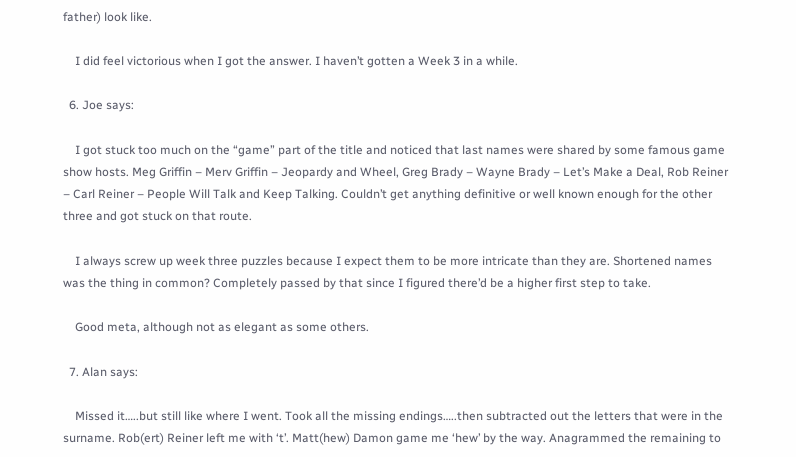father) look like.

    I did feel victorious when I got the answer. I haven’t gotten a Week 3 in a while.

  6. Joe says:

    I got stuck too much on the “game” part of the title and noticed that last names were shared by some famous game show hosts. Meg Griffin – Merv Griffin – Jeopardy and Wheel, Greg Brady – Wayne Brady – Let’s Make a Deal, Rob Reiner – Carl Reiner – People Will Talk and Keep Talking. Couldn’t get anything definitive or well known enough for the other three and got stuck on that route.

    I always screw up week three puzzles because I expect them to be more intricate than they are. Shortened names was the thing in common? Completely passed by that since I figured there’d be a higher first step to take.

    Good meta, although not as elegant as some others.

  7. Alan says:

    Missed it…..but still like where I went. Took all the missing endings…..then subtracted out the letters that were in the surname. Rob(ert) Reiner left me with ‘t’. Matt(hew) Damon game me ‘hew’ by the way. Anagrammed the remaining to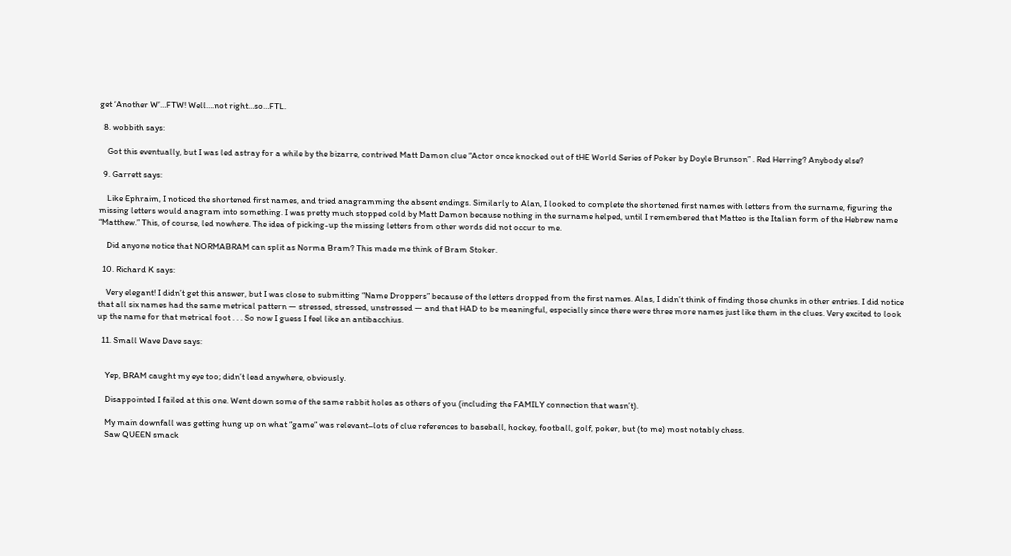get ‘Another W’…FTW! Well….not right…so…FTL.

  8. wobbith says:

    Got this eventually, but I was led astray for a while by the bizarre, contrived Matt Damon clue “Actor once knocked out of tHE World Series of Poker by Doyle Brunson” . Red Herring? Anybody else?

  9. Garrett says:

    Like Ephraim, I noticed the shortened first names, and tried anagramming the absent endings. Similarly to Alan, I looked to complete the shortened first names with letters from the surname, figuring the missing letters would anagram into something. I was pretty much stopped cold by Matt Damon because nothing in the surname helped, until I remembered that Matteo is the Italian form of the Hebrew name “Matthew.” This, of course, led nowhere. The idea of picking-up the missing letters from other words did not occur to me.

    Did anyone notice that NORMABRAM can split as Norma Bram? This made me think of Bram Stoker.

  10. Richard K says:

    Very elegant! I didn’t get this answer, but I was close to submitting “Name Droppers” because of the letters dropped from the first names. Alas, I didn’t think of finding those chunks in other entries. I did notice that all six names had the same metrical pattern — stressed, stressed, unstressed — and that HAD to be meaningful, especially since there were three more names just like them in the clues. Very excited to look up the name for that metrical foot . . . So now I guess I feel like an antibacchius.

  11. Small Wave Dave says:


    Yep, BRAM caught my eye too; didn’t lead anywhere, obviously.

    Disappointed I failed at this one. Went down some of the same rabbit holes as others of you (including the FAMILY connection that wasn’t).

    My main downfall was getting hung up on what “game” was relevant–lots of clue references to baseball, hockey, football, golf, poker, but (to me) most notably chess.
    Saw QUEEN smack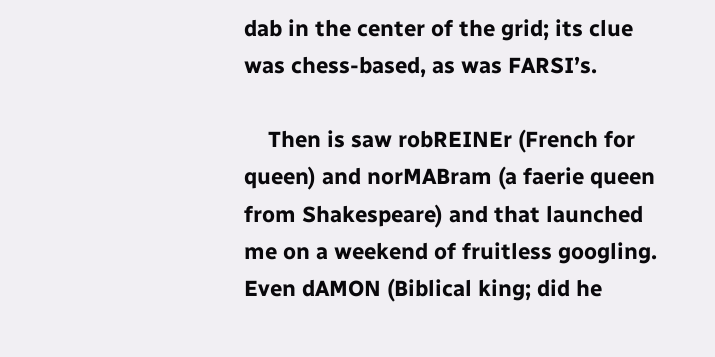dab in the center of the grid; its clue was chess-based, as was FARSI’s.

    Then is saw robREINEr (French for queen) and norMABram (a faerie queen from Shakespeare) and that launched me on a weekend of fruitless googling. Even dAMON (Biblical king; did he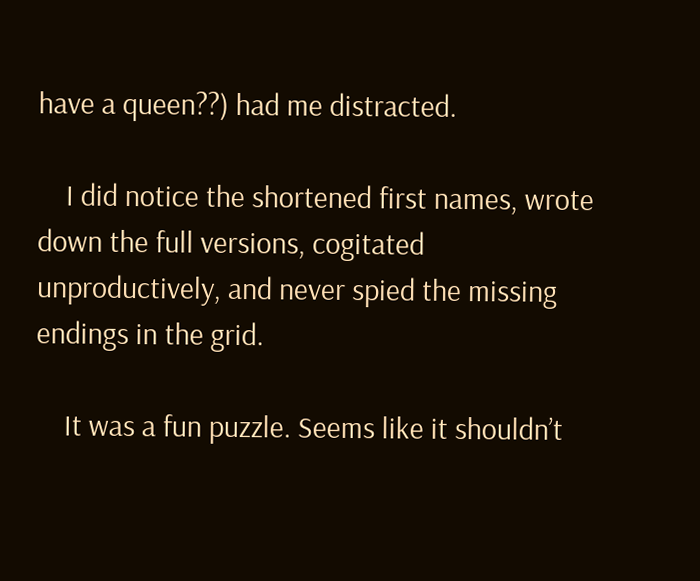have a queen??) had me distracted.

    I did notice the shortened first names, wrote down the full versions, cogitated unproductively, and never spied the missing endings in the grid.

    It was a fun puzzle. Seems like it shouldn’t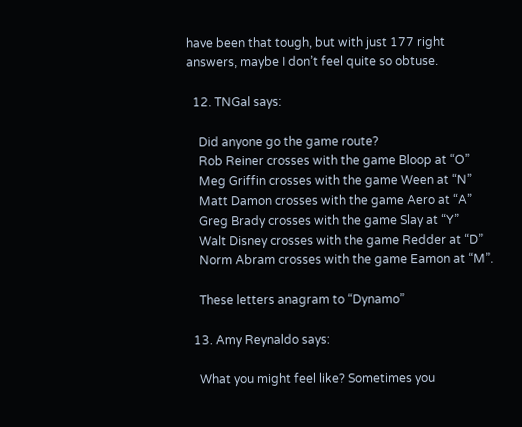have been that tough, but with just 177 right answers, maybe I don’t feel quite so obtuse.

  12. TNGal says:

    Did anyone go the game route?
    Rob Reiner crosses with the game Bloop at “O”
    Meg Griffin crosses with the game Ween at “N”
    Matt Damon crosses with the game Aero at “A”
    Greg Brady crosses with the game Slay at “Y”
    Walt Disney crosses with the game Redder at “D”
    Norm Abram crosses with the game Eamon at “M”.

    These letters anagram to “Dynamo”

  13. Amy Reynaldo says:

    What you might feel like? Sometimes you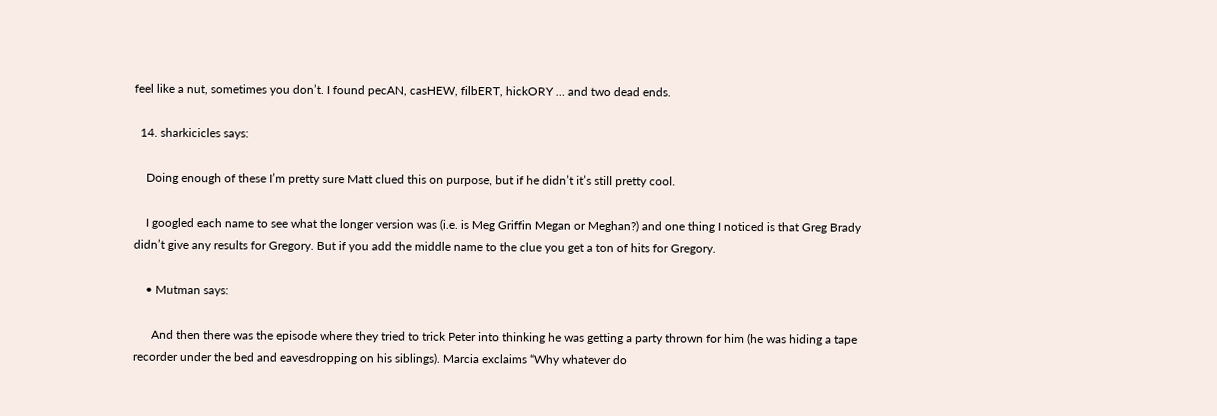feel like a nut, sometimes you don’t. I found pecAN, casHEW, filbERT, hickORY … and two dead ends.

  14. sharkicicles says:

    Doing enough of these I’m pretty sure Matt clued this on purpose, but if he didn’t it’s still pretty cool.

    I googled each name to see what the longer version was (i.e. is Meg Griffin Megan or Meghan?) and one thing I noticed is that Greg Brady didn’t give any results for Gregory. But if you add the middle name to the clue you get a ton of hits for Gregory.

    • Mutman says:

      And then there was the episode where they tried to trick Peter into thinking he was getting a party thrown for him (he was hiding a tape recorder under the bed and eavesdropping on his siblings). Marcia exclaims “Why whatever do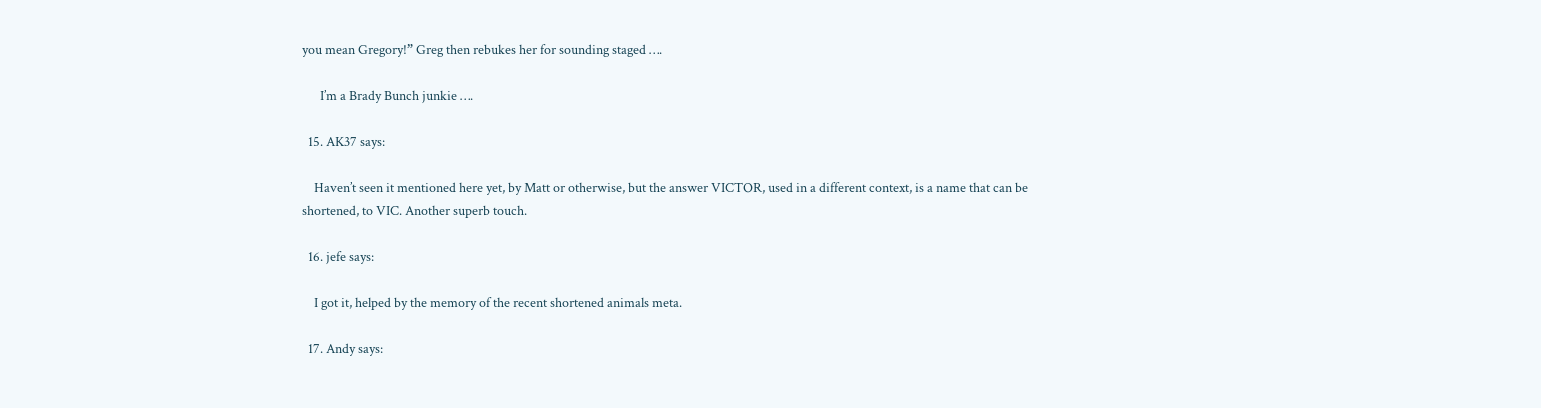you mean Gregory!” Greg then rebukes her for sounding staged ….

      I’m a Brady Bunch junkie ….

  15. AK37 says:

    Haven’t seen it mentioned here yet, by Matt or otherwise, but the answer VICTOR, used in a different context, is a name that can be shortened, to VIC. Another superb touch.

  16. jefe says:

    I got it, helped by the memory of the recent shortened animals meta.

  17. Andy says: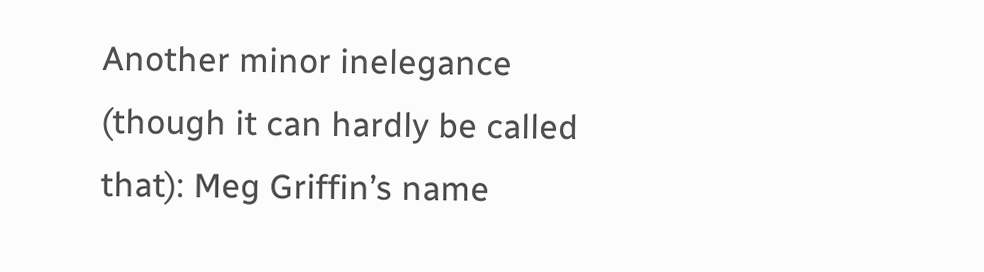Another minor inelegance (though it can hardly be called that): Meg Griffin’s name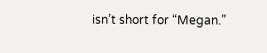isn’t short for “Megan.”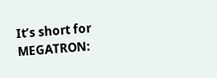It’s short for MEGATRON: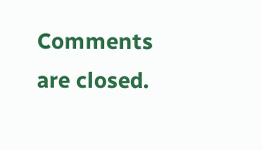Comments are closed.